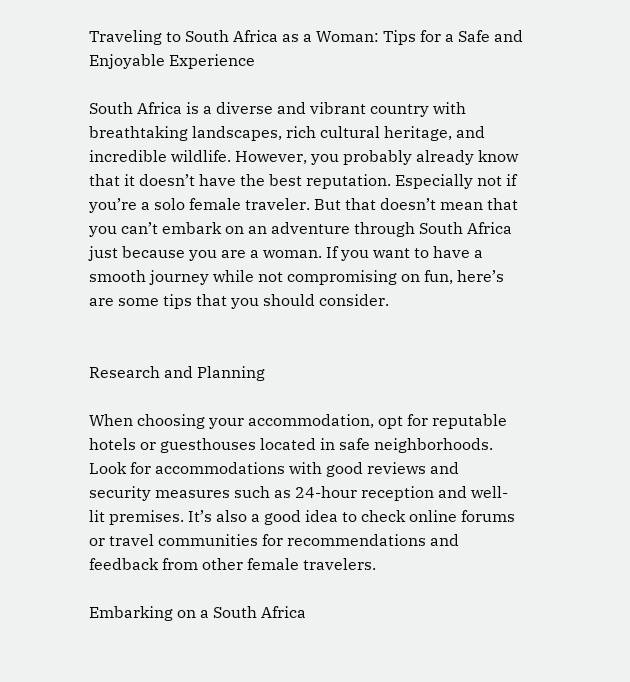Traveling to South Africa as a Woman: Tips for a Safe and Enjoyable Experience

South Africa is a diverse and vibrant country with breathtaking landscapes, rich cultural heritage, and incredible wildlife. However, you probably already know that it doesn’t have the best reputation. Especially not if you’re a solo female traveler. But that doesn’t mean that you can’t embark on an adventure through South Africa just because you are a woman. If you want to have a smooth journey while not compromising on fun, here’s are some tips that you should consider.


Research and Planning

When choosing your accommodation, opt for reputable hotels or guesthouses located in safe neighborhoods. Look for accommodations with good reviews and security measures such as 24-hour reception and well-lit premises. It’s also a good idea to check online forums or travel communities for recommendations and feedback from other female travelers.

Embarking on a South Africa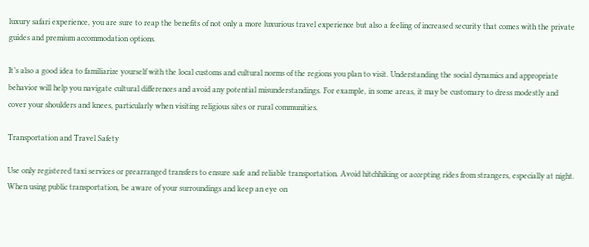luxury safari experience, you are sure to reap the benefits of not only a more luxurious travel experience but also a feeling of increased security that comes with the private guides and premium accommodation options.

It’s also a good idea to familiarize yourself with the local customs and cultural norms of the regions you plan to visit. Understanding the social dynamics and appropriate behavior will help you navigate cultural differences and avoid any potential misunderstandings. For example, in some areas, it may be customary to dress modestly and cover your shoulders and knees, particularly when visiting religious sites or rural communities.

Transportation and Travel Safety

Use only registered taxi services or prearranged transfers to ensure safe and reliable transportation. Avoid hitchhiking or accepting rides from strangers, especially at night. When using public transportation, be aware of your surroundings and keep an eye on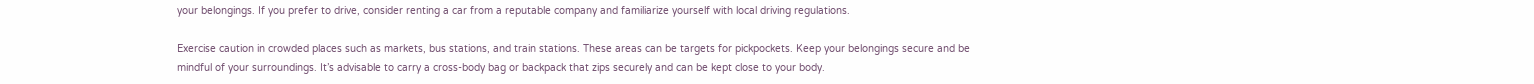your belongings. If you prefer to drive, consider renting a car from a reputable company and familiarize yourself with local driving regulations.

Exercise caution in crowded places such as markets, bus stations, and train stations. These areas can be targets for pickpockets. Keep your belongings secure and be mindful of your surroundings. It’s advisable to carry a cross-body bag or backpack that zips securely and can be kept close to your body.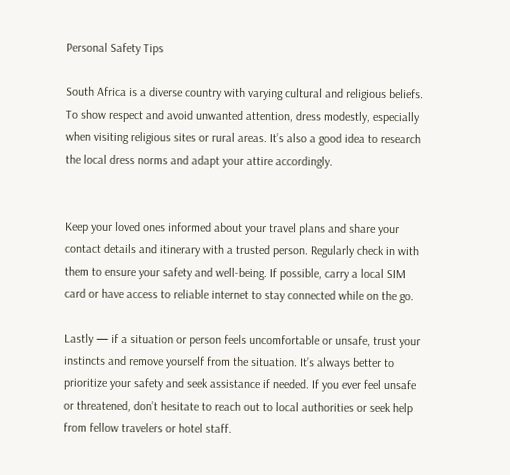Personal Safety Tips

South Africa is a diverse country with varying cultural and religious beliefs. To show respect and avoid unwanted attention, dress modestly, especially when visiting religious sites or rural areas. It’s also a good idea to research the local dress norms and adapt your attire accordingly.


Keep your loved ones informed about your travel plans and share your contact details and itinerary with a trusted person. Regularly check in with them to ensure your safety and well-being. If possible, carry a local SIM card or have access to reliable internet to stay connected while on the go.

Lastly — if a situation or person feels uncomfortable or unsafe, trust your instincts and remove yourself from the situation. It’s always better to prioritize your safety and seek assistance if needed. If you ever feel unsafe or threatened, don’t hesitate to reach out to local authorities or seek help from fellow travelers or hotel staff.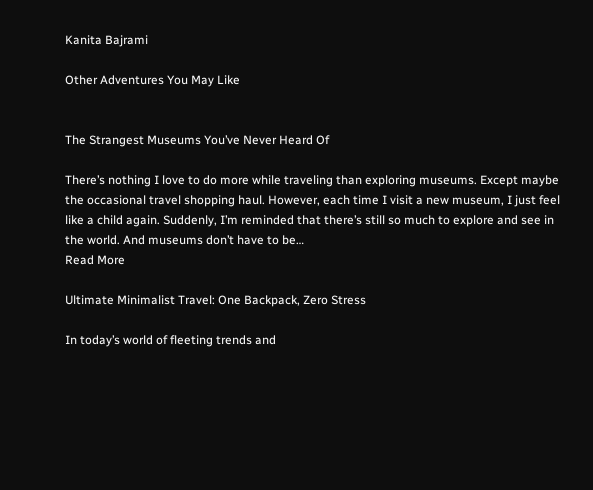Kanita Bajrami

Other Adventures You May Like


The Strangest Museums You’ve Never Heard Of

There’s nothing I love to do more while traveling than exploring museums. Except maybe the occasional travel shopping haul. However, each time I visit a new museum, I just feel like a child again. Suddenly, I’m reminded that there’s still so much to explore and see in the world. And museums don’t have to be…
Read More

Ultimate Minimalist Travel: One Backpack, Zero Stress

In today’s world of fleeting trends and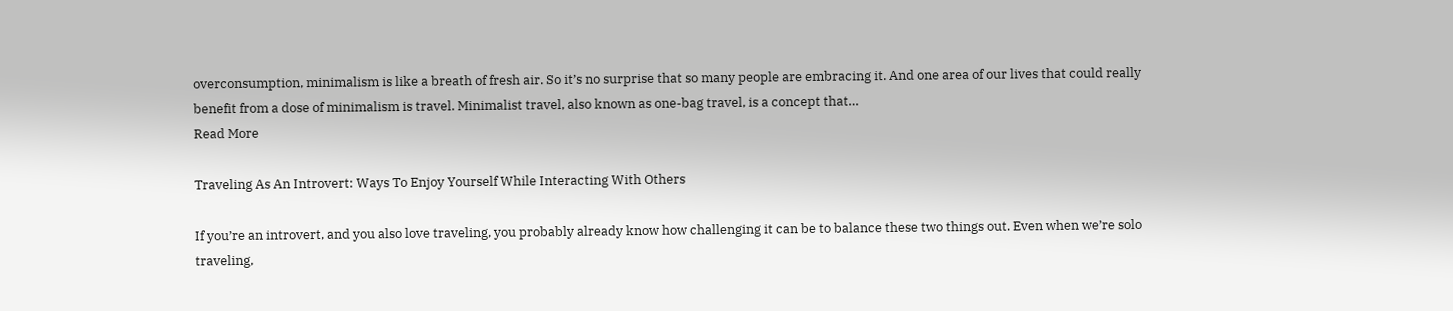overconsumption, minimalism is like a breath of fresh air. So it’s no surprise that so many people are embracing it. And one area of our lives that could really benefit from a dose of minimalism is travel. Minimalist travel, also known as one-bag travel, is a concept that…
Read More

Traveling As An Introvert: Ways To Enjoy Yourself While Interacting With Others

If you’re an introvert, and you also love traveling, you probably already know how challenging it can be to balance these two things out. Even when we’re solo traveling,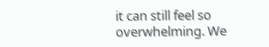it can still feel so overwhelming. We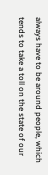always have to be around people, which tends to take a toll on the state of our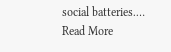social batteries.…
Read More